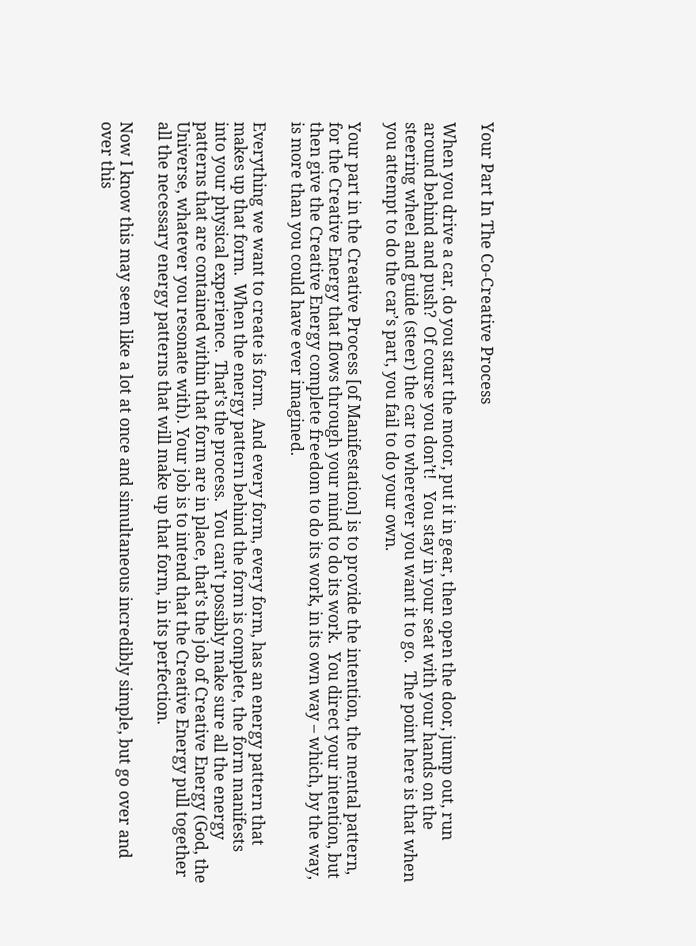Your Part In The Co-Creative Process

When you drive a car, do you start the motor, put it in gear, then open the door, jump out, run around behind and push?  Of course you don’t!   You stay in your seat with your hands on the steering wheel and guide (steer) the car to wherever you want it to go.  The point here is that when you attempt to do the car’s part, you fail to do your own.

Your part in the Creative Process [of Manifestation] is to provide the intention, the mental pattern, for the Creative Energy that flows through your mind to do its work.  You direct your intention, but then give the Creative Energy complete freedom to do its work, in its own way – which, by the way, is more than you could have ever imagined.

Everything we want to create is form.  And every form, every form, has an energy pattern that makes up that form.  When the energy pattern behind the form is complete, the form manifests into your physical experience.  That’s the process.  You can’t possibly make sure all the energy patterns that are contained within that form are in place, that’s the job of Creative Energy (God, the Universe, whatever you resonate with). Your job is to intend that the Creative Energy pull together all the necessary energy patterns that will make up that form, in its perfection.

Now I know this may seem like a lot at once and simultaneous incredibly simple, but go over and over this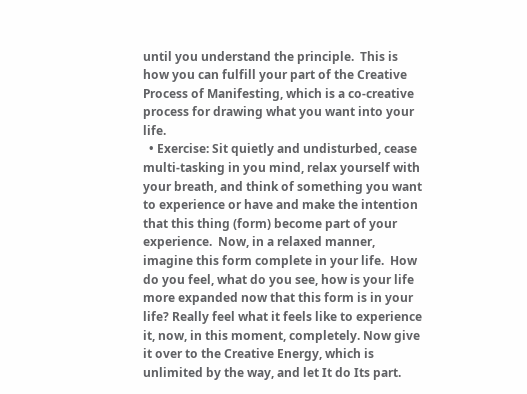until you understand the principle.  This is how you can fulfill your part of the Creative Process of Manifesting, which is a co-creative process for drawing what you want into your life.
  • Exercise: Sit quietly and undisturbed, cease multi-tasking in you mind, relax yourself with your breath, and think of something you want to experience or have and make the intention that this thing (form) become part of your experience.  Now, in a relaxed manner, imagine this form complete in your life.  How do you feel, what do you see, how is your life more expanded now that this form is in your life? Really feel what it feels like to experience it, now, in this moment, completely. Now give it over to the Creative Energy, which is unlimited by the way, and let It do Its part.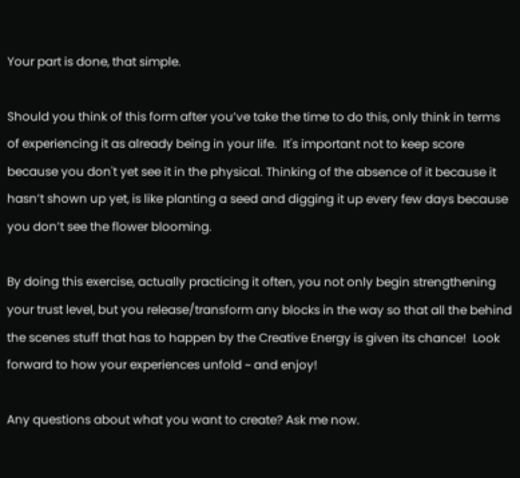Your part is done, that simple.

Should you think of this form after you’ve take the time to do this, only think in terms of experiencing it as already being in your life.  It's important not to keep score because you don't yet see it in the physical. Thinking of the absence of it because it hasn’t shown up yet, is like planting a seed and digging it up every few days because you don’t see the flower blooming.

By doing this exercise, actually practicing it often, you not only begin strengthening your trust level, but you release/transform any blocks in the way so that all the behind the scenes stuff that has to happen by the Creative Energy is given its chance!  Look forward to how your experiences unfold ~ and enjoy!

Any questions about what you want to create? Ask me now.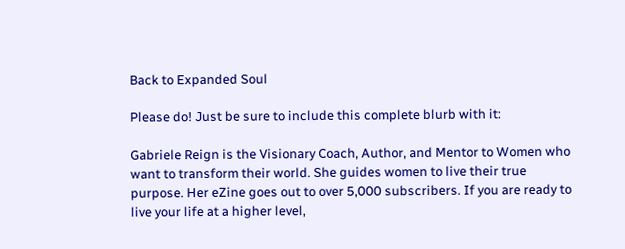Back to Expanded Soul

Please do! Just be sure to include this complete blurb with it:

Gabriele Reign is the Visionary Coach, Author, and Mentor to Women who want to transform their world. She guides women to live their true purpose. Her eZine goes out to over 5,000 subscribers. If you are ready to live your life at a higher level,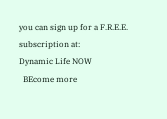you can sign up for a F.R.E.E. subscription at:
Dynamic Life NOW
  BEcome more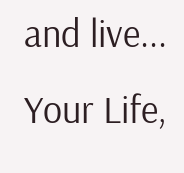and live...
Your Life,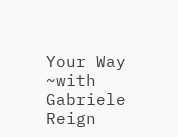Your Way     ~with Gabriele Reign